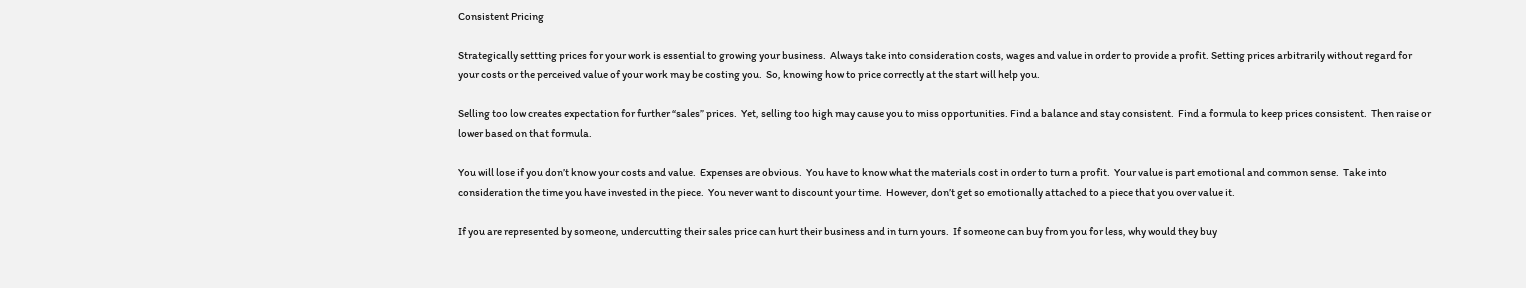Consistent Pricing

Strategically settting prices for your work is essential to growing your business.  Always take into consideration costs, wages and value in order to provide a profit. Setting prices arbitrarily without regard for your costs or the perceived value of your work may be costing you.  So, knowing how to price correctly at the start will help you.

Selling too low creates expectation for further “sales” prices.  Yet, selling too high may cause you to miss opportunities. Find a balance and stay consistent.  Find a formula to keep prices consistent.  Then raise or lower based on that formula.

You will lose if you don’t know your costs and value.  Expenses are obvious.  You have to know what the materials cost in order to turn a profit.  Your value is part emotional and common sense.  Take into consideration the time you have invested in the piece.  You never want to discount your time.  However, don’t get so emotionally attached to a piece that you over value it.

If you are represented by someone, undercutting their sales price can hurt their business and in turn yours.  If someone can buy from you for less, why would they buy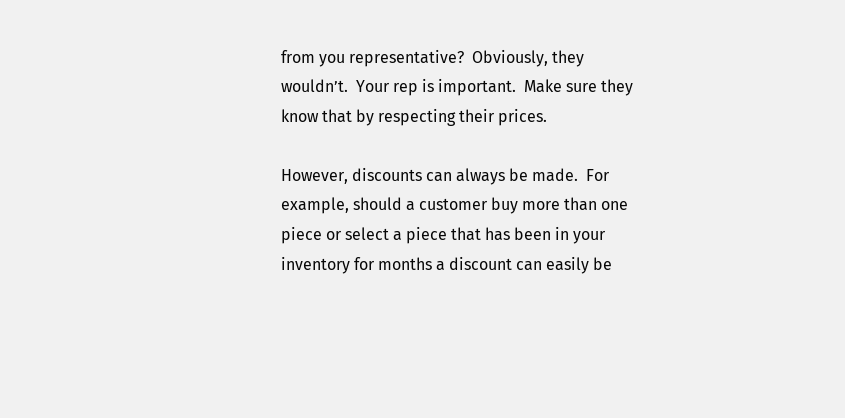from you representative?  Obviously, they wouldn’t.  Your rep is important.  Make sure they know that by respecting their prices.

However, discounts can always be made.  For example, should a customer buy more than one piece or select a piece that has been in your inventory for months a discount can easily be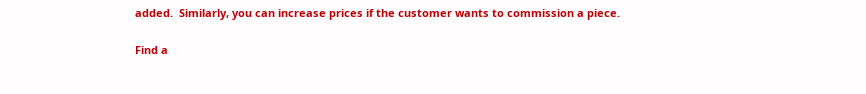added.  Similarly, you can increase prices if the customer wants to commission a piece.

Find a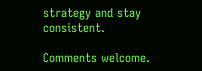strategy and stay consistent.

Comments welcome.